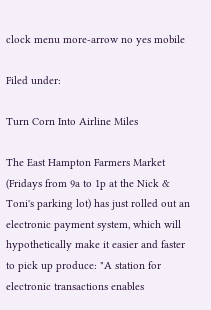clock menu more-arrow no yes mobile

Filed under:

Turn Corn Into Airline Miles

The East Hampton Farmers Market (Fridays from 9a to 1p at the Nick & Toni's parking lot) has just rolled out an electronic payment system, which will hypothetically make it easier and faster to pick up produce: "A station for electronic transactions enables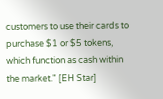customers to use their cards to purchase $1 or $5 tokens, which function as cash within the market." [EH Star]